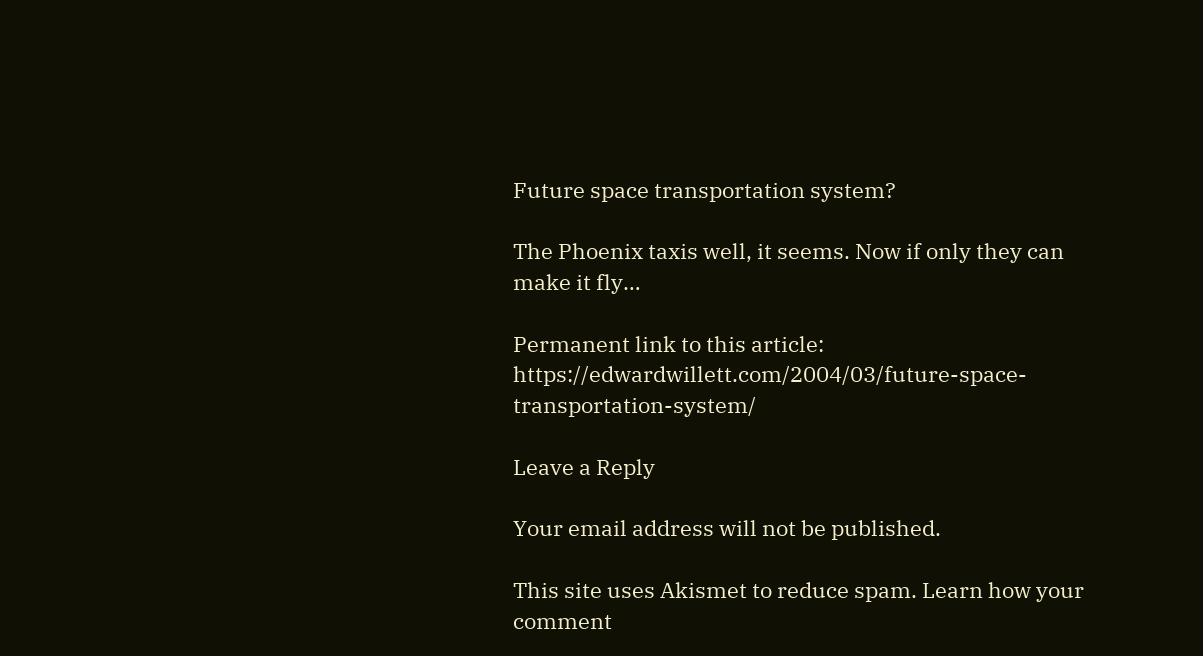Future space transportation system?

The Phoenix taxis well, it seems. Now if only they can make it fly…

Permanent link to this article: https://edwardwillett.com/2004/03/future-space-transportation-system/

Leave a Reply

Your email address will not be published.

This site uses Akismet to reduce spam. Learn how your comment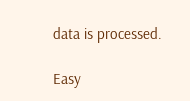data is processed.

Easy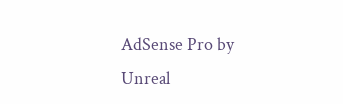AdSense Pro by Unreal